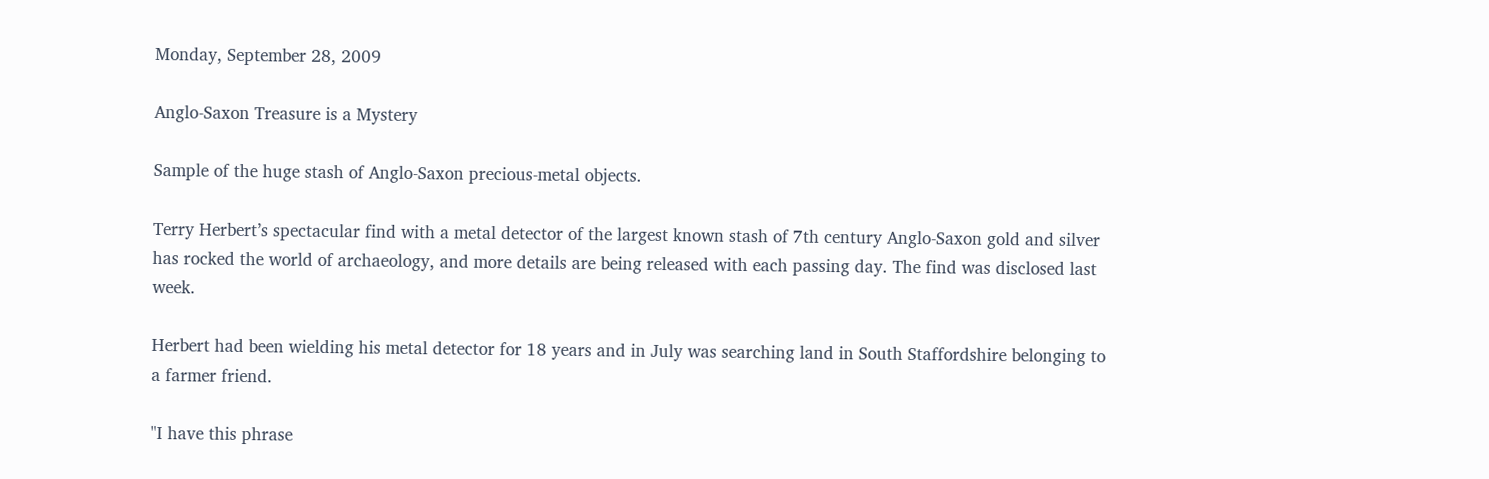Monday, September 28, 2009

Anglo-Saxon Treasure is a Mystery

Sample of the huge stash of Anglo-Saxon precious-metal objects.

Terry Herbert’s spectacular find with a metal detector of the largest known stash of 7th century Anglo-Saxon gold and silver has rocked the world of archaeology, and more details are being released with each passing day. The find was disclosed last week.

Herbert had been wielding his metal detector for 18 years and in July was searching land in South Staffordshire belonging to a farmer friend.

"I have this phrase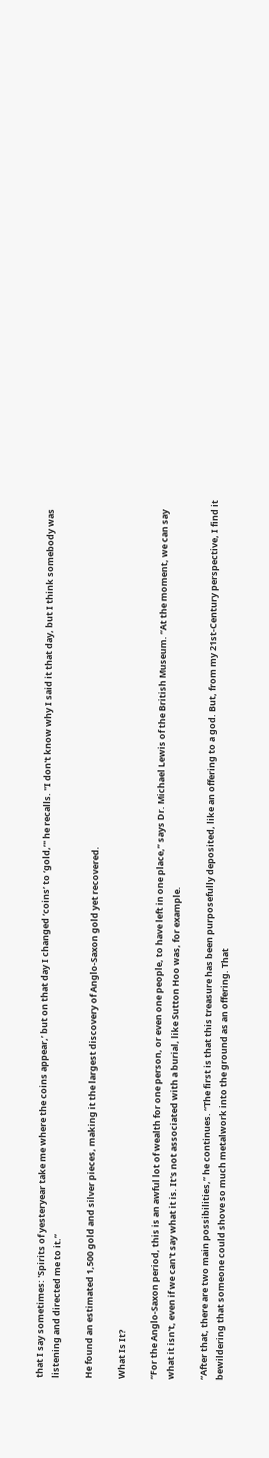that I say sometimes: 'Spirits of yesteryear take me where the coins appear,’ but on that day I changed ‘coins’ to ‘gold,’" he recalls. "I don't know why I said it that day, but I think somebody was listening and directed me to it.”

He found an estimated 1,500 gold and silver pieces, making it the largest discovery of Anglo-Saxon gold yet recovered.

What Is It?

“For the Anglo-Saxon period, this is an awful lot of wealth for one person, or even one people, to have left in one place,” says Dr. Michael Lewis of the British Museum. “At the moment, we can say what it isn't, even if we can't say what it is. It's not associated with a burial, like Sutton Hoo was, for example.

“After that, there are two main possibilities,” he continues. “The first is that this treasure has been purposefully deposited, like an offering to a god. But, from my 21st-Century perspective, I find it bewildering that someone could shove so much metalwork into the ground as an offering. That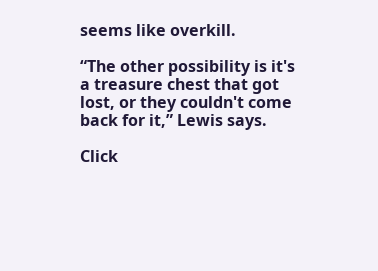seems like overkill.

“The other possibility is it's a treasure chest that got lost, or they couldn't come back for it,” Lewis says.

Click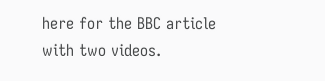here for the BBC article with two videos.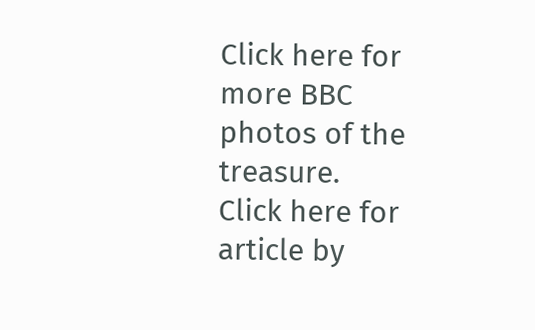Click here for more BBC photos of the treasure.
Click here for article by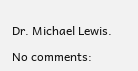Dr. Michael Lewis.

No comments: